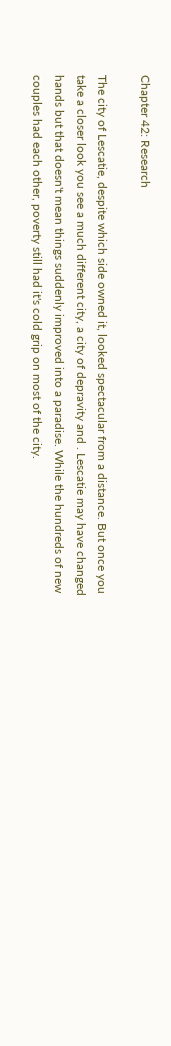Chapter 42: Research

The city of Lescatie, despite which side owned it, looked spectacular from a distance. But once you take a closer look you see a much different city, a city of depravity and . Lescatie may have changed hands but that doesn't mean things suddenly improved into a paradise. While the hundreds of new couples had each other, poverty still had it's cold grip on most of the city.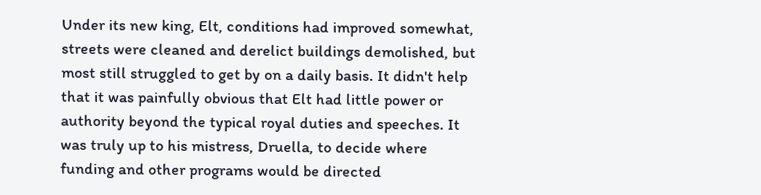Under its new king, Elt, conditions had improved somewhat, streets were cleaned and derelict buildings demolished, but most still struggled to get by on a daily basis. It didn't help that it was painfully obvious that Elt had little power or authority beyond the typical royal duties and speeches. It was truly up to his mistress, Druella, to decide where funding and other programs would be directed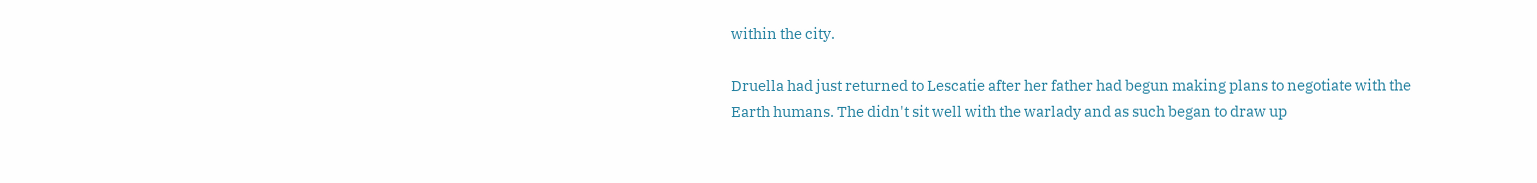within the city.

Druella had just returned to Lescatie after her father had begun making plans to negotiate with the Earth humans. The didn't sit well with the warlady and as such began to draw up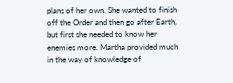plans of her own. She wanted to finish off the Order and then go after Earth, but first she needed to know her enemies more. Martha provided much in the way of knowledge of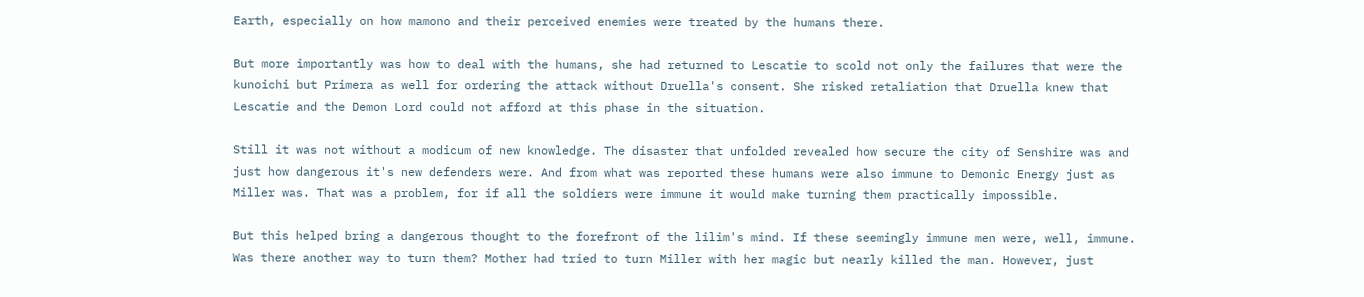Earth, especially on how mamono and their perceived enemies were treated by the humans there.

But more importantly was how to deal with the humans, she had returned to Lescatie to scold not only the failures that were the kunoichi but Primera as well for ordering the attack without Druella's consent. She risked retaliation that Druella knew that Lescatie and the Demon Lord could not afford at this phase in the situation.

Still it was not without a modicum of new knowledge. The disaster that unfolded revealed how secure the city of Senshire was and just how dangerous it's new defenders were. And from what was reported these humans were also immune to Demonic Energy just as Miller was. That was a problem, for if all the soldiers were immune it would make turning them practically impossible.

But this helped bring a dangerous thought to the forefront of the lilim's mind. If these seemingly immune men were, well, immune. Was there another way to turn them? Mother had tried to turn Miller with her magic but nearly killed the man. However, just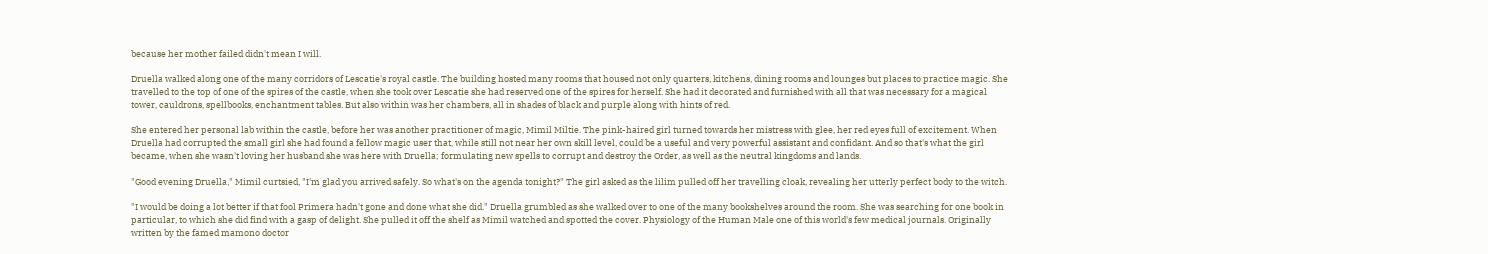because her mother failed didn't mean I will.

Druella walked along one of the many corridors of Lescatie's royal castle. The building hosted many rooms that housed not only quarters, kitchens, dining rooms and lounges but places to practice magic. She travelled to the top of one of the spires of the castle, when she took over Lescatie she had reserved one of the spires for herself. She had it decorated and furnished with all that was necessary for a magical tower, cauldrons, spellbooks, enchantment tables. But also within was her chambers, all in shades of black and purple along with hints of red.

She entered her personal lab within the castle, before her was another practitioner of magic, Mimil Miltie. The pink-haired girl turned towards her mistress with glee, her red eyes full of excitement. When Druella had corrupted the small girl she had found a fellow magic user that, while still not near her own skill level, could be a useful and very powerful assistant and confidant. And so that's what the girl became, when she wasn't loving her husband she was here with Druella; formulating new spells to corrupt and destroy the Order, as well as the neutral kingdoms and lands.

"Good evening Druella," Mimil curtsied, "I'm glad you arrived safely. So what's on the agenda tonight?" The girl asked as the lilim pulled off her travelling cloak, revealing her utterly perfect body to the witch.

"I would be doing a lot better if that fool Primera hadn't gone and done what she did." Druella grumbled as she walked over to one of the many bookshelves around the room. She was searching for one book in particular, to which she did find with a gasp of delight. She pulled it off the shelf as Mimil watched and spotted the cover. Physiology of the Human Male one of this world's few medical journals. Originally written by the famed mamono doctor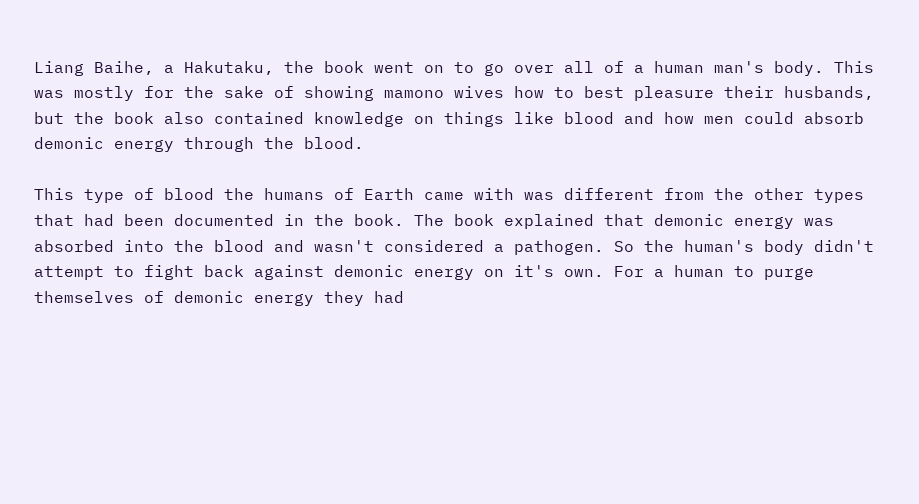Liang Baihe, a Hakutaku, the book went on to go over all of a human man's body. This was mostly for the sake of showing mamono wives how to best pleasure their husbands, but the book also contained knowledge on things like blood and how men could absorb demonic energy through the blood.

This type of blood the humans of Earth came with was different from the other types that had been documented in the book. The book explained that demonic energy was absorbed into the blood and wasn't considered a pathogen. So the human's body didn't attempt to fight back against demonic energy on it's own. For a human to purge themselves of demonic energy they had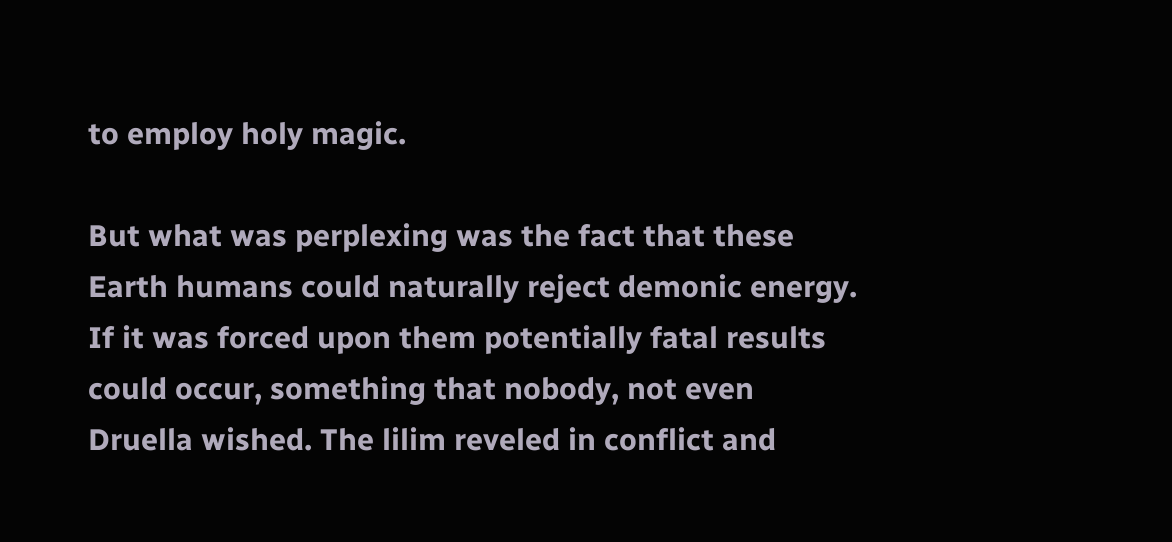to employ holy magic.

But what was perplexing was the fact that these Earth humans could naturally reject demonic energy. If it was forced upon them potentially fatal results could occur, something that nobody, not even Druella wished. The lilim reveled in conflict and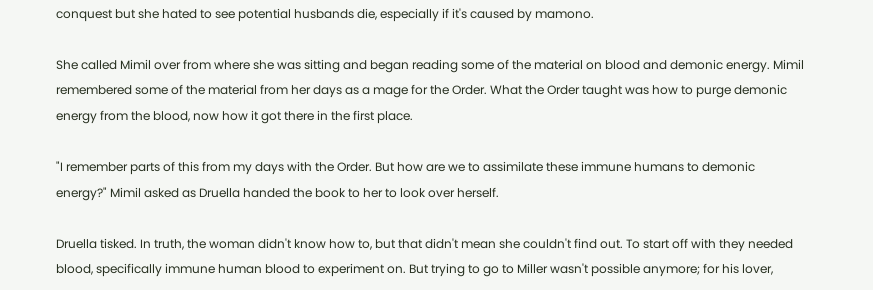conquest but she hated to see potential husbands die, especially if it's caused by mamono.

She called Mimil over from where she was sitting and began reading some of the material on blood and demonic energy. Mimil remembered some of the material from her days as a mage for the Order. What the Order taught was how to purge demonic energy from the blood, now how it got there in the first place.

"I remember parts of this from my days with the Order. But how are we to assimilate these immune humans to demonic energy?" Mimil asked as Druella handed the book to her to look over herself.

Druella tisked. In truth, the woman didn't know how to, but that didn't mean she couldn't find out. To start off with they needed blood, specifically immune human blood to experiment on. But trying to go to Miller wasn't possible anymore; for his lover,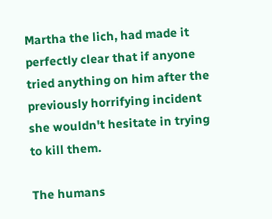Martha the lich, had made it perfectly clear that if anyone tried anything on him after the previously horrifying incident she wouldn't hesitate in trying to kill them.

The humans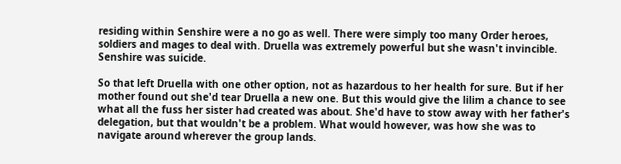residing within Senshire were a no go as well. There were simply too many Order heroes, soldiers and mages to deal with. Druella was extremely powerful but she wasn't invincible. Senshire was suicide.

So that left Druella with one other option, not as hazardous to her health for sure. But if her mother found out she'd tear Druella a new one. But this would give the lilim a chance to see what all the fuss her sister had created was about. She'd have to stow away with her father's delegation, but that wouldn't be a problem. What would however, was how she was to navigate around wherever the group lands.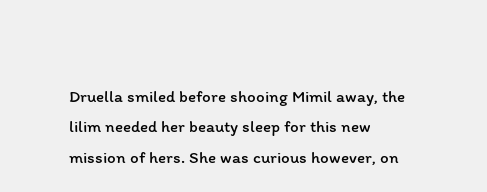Druella smiled before shooing Mimil away, the lilim needed her beauty sleep for this new mission of hers. She was curious however, on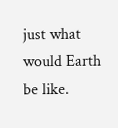just what would Earth be like.